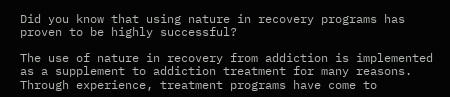Did you know that using nature in recovery programs has proven to be highly successful?

The use of nature in recovery from addiction is implemented as a supplement to addiction treatment for many reasons. Through experience, treatment programs have come to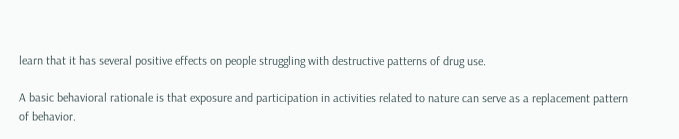learn that it has several positive effects on people struggling with destructive patterns of drug use.

A basic behavioral rationale is that exposure and participation in activities related to nature can serve as a replacement pattern of behavior.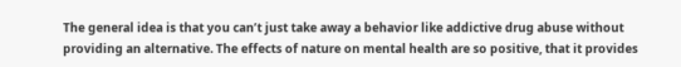The general idea is that you can’t just take away a behavior like addictive drug abuse without providing an alternative. The effects of nature on mental health are so positive, that it provides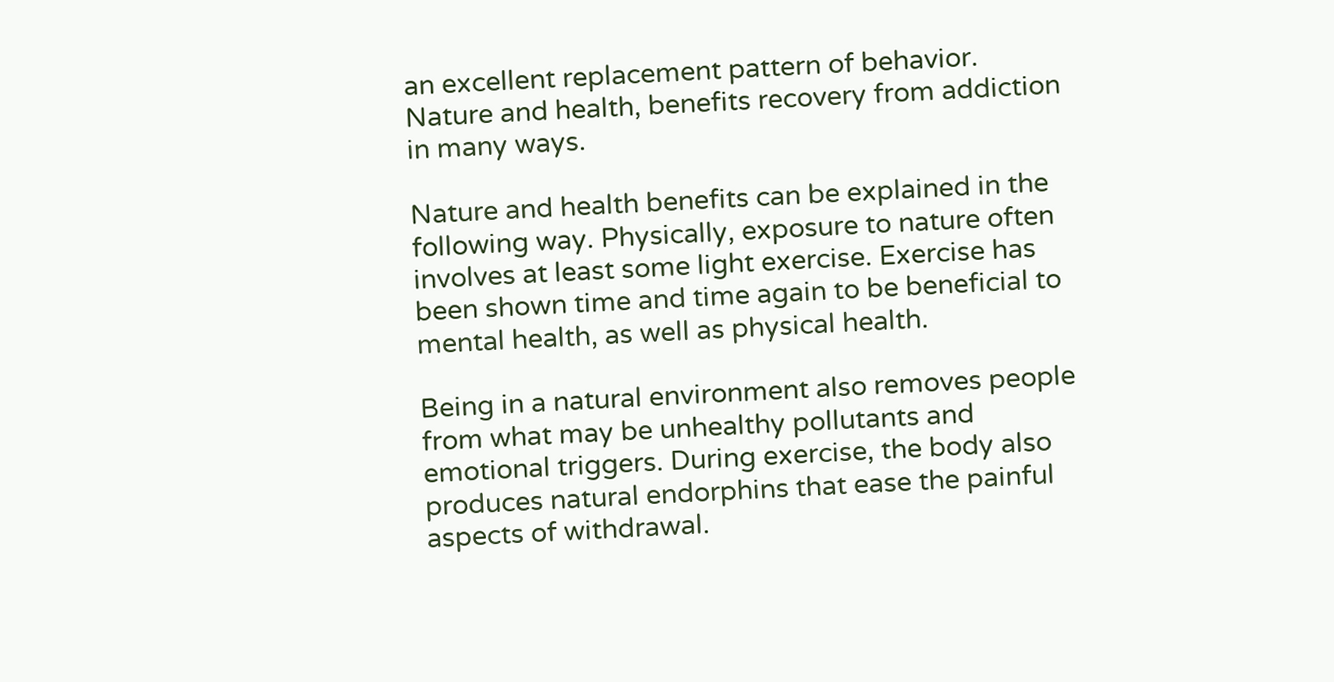an excellent replacement pattern of behavior. Nature and health, benefits recovery from addiction in many ways.

Nature and health benefits can be explained in the following way. Physically, exposure to nature often involves at least some light exercise. Exercise has been shown time and time again to be beneficial to mental health, as well as physical health.

Being in a natural environment also removes people from what may be unhealthy pollutants and emotional triggers. During exercise, the body also produces natural endorphins that ease the painful aspects of withdrawal.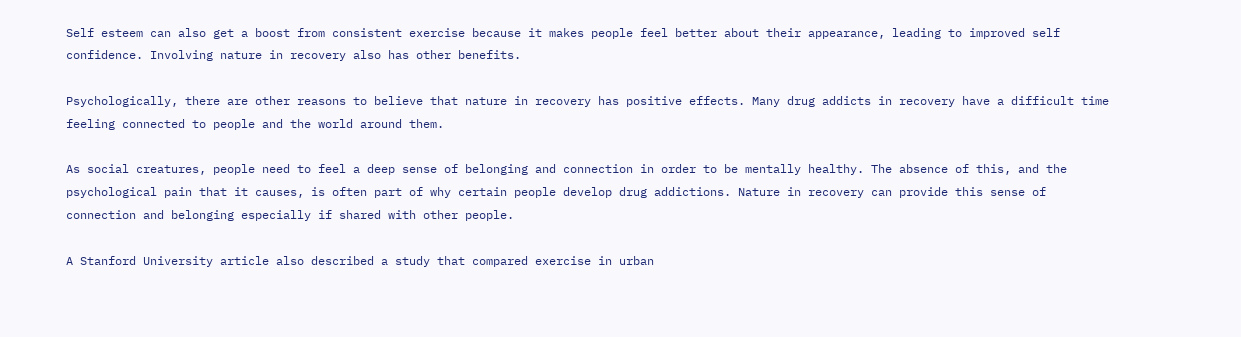Self esteem can also get a boost from consistent exercise because it makes people feel better about their appearance, leading to improved self confidence. Involving nature in recovery also has other benefits.

Psychologically, there are other reasons to believe that nature in recovery has positive effects. Many drug addicts in recovery have a difficult time feeling connected to people and the world around them.

As social creatures, people need to feel a deep sense of belonging and connection in order to be mentally healthy. The absence of this, and the psychological pain that it causes, is often part of why certain people develop drug addictions. Nature in recovery can provide this sense of connection and belonging especially if shared with other people.

A Stanford University article also described a study that compared exercise in urban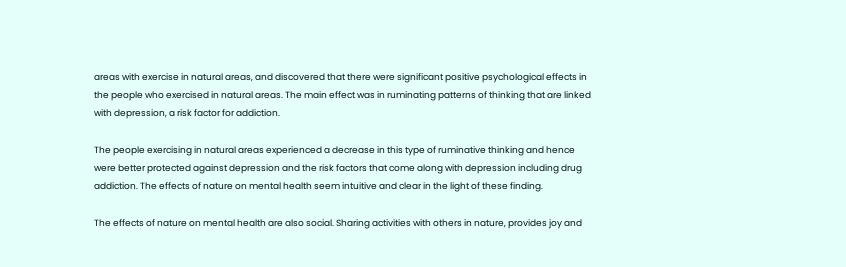areas with exercise in natural areas, and discovered that there were significant positive psychological effects in the people who exercised in natural areas. The main effect was in ruminating patterns of thinking that are linked with depression, a risk factor for addiction.

The people exercising in natural areas experienced a decrease in this type of ruminative thinking and hence were better protected against depression and the risk factors that come along with depression including drug addiction. The effects of nature on mental health seem intuitive and clear in the light of these finding.

The effects of nature on mental health are also social. Sharing activities with others in nature, provides joy and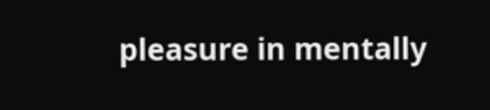pleasure in mentally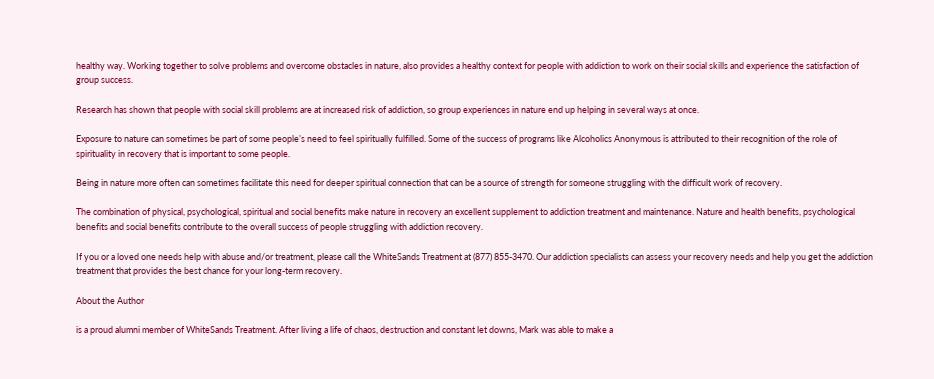healthy way. Working together to solve problems and overcome obstacles in nature, also provides a healthy context for people with addiction to work on their social skills and experience the satisfaction of group success.

Research has shown that people with social skill problems are at increased risk of addiction, so group experiences in nature end up helping in several ways at once.

Exposure to nature can sometimes be part of some people’s need to feel spiritually fulfilled. Some of the success of programs like Alcoholics Anonymous is attributed to their recognition of the role of spirituality in recovery that is important to some people.

Being in nature more often can sometimes facilitate this need for deeper spiritual connection that can be a source of strength for someone struggling with the difficult work of recovery.

The combination of physical, psychological, spiritual and social benefits make nature in recovery an excellent supplement to addiction treatment and maintenance. Nature and health benefits, psychological benefits and social benefits contribute to the overall success of people struggling with addiction recovery.

If you or a loved one needs help with abuse and/or treatment, please call the WhiteSands Treatment at (877) 855-3470. Our addiction specialists can assess your recovery needs and help you get the addiction treatment that provides the best chance for your long-term recovery.

About the Author

is a proud alumni member of WhiteSands Treatment. After living a life of chaos, destruction and constant let downs, Mark was able to make a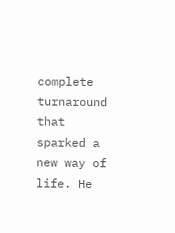complete turnaround that sparked a new way of life. He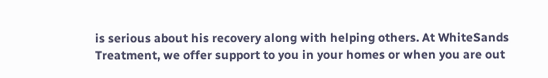is serious about his recovery along with helping others. At WhiteSands Treatment, we offer support to you in your homes or when you are out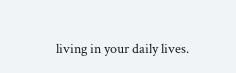living in your daily lives.